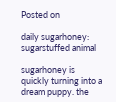Posted on

daily sugarhoney: sugarstuffed animal

sugarhoney is quickly turning into a dream puppy. the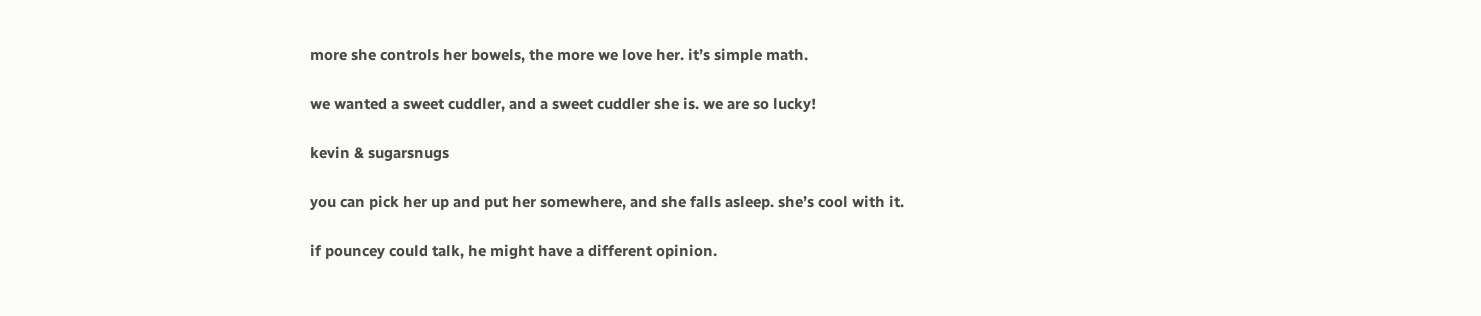more she controls her bowels, the more we love her. it’s simple math.

we wanted a sweet cuddler, and a sweet cuddler she is. we are so lucky!

kevin & sugarsnugs

you can pick her up and put her somewhere, and she falls asleep. she’s cool with it.

if pouncey could talk, he might have a different opinion.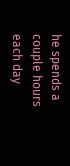he spends a couple hours each day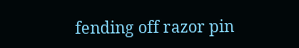fending off razor pin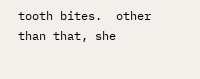tooth bites.  other than that, she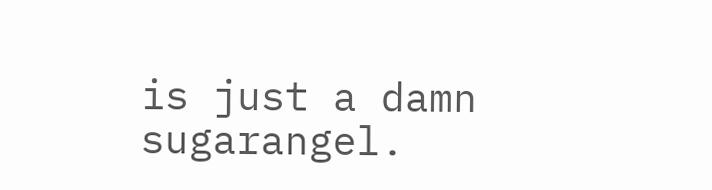is just a damn sugarangel.